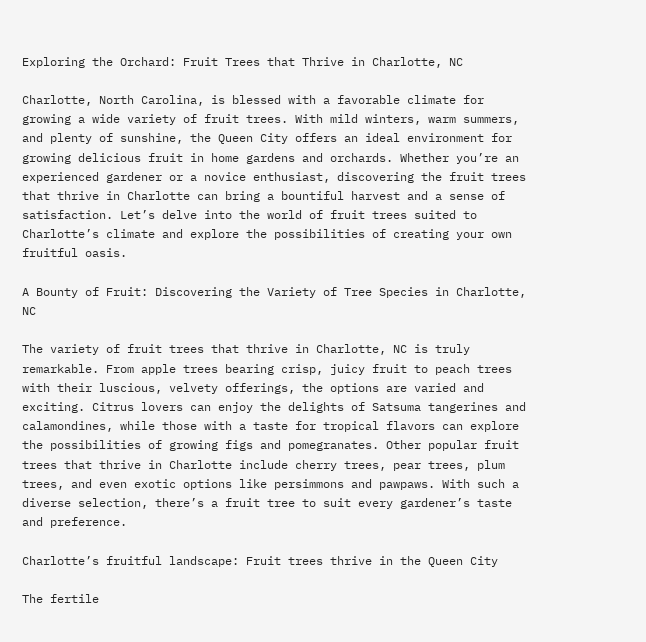Exploring the Orchard: Fruit Trees that Thrive in Charlotte, NC

Charlotte, North Carolina, is blessed with a favorable climate for growing a wide variety of fruit trees. With mild winters, warm summers, and plenty of sunshine, the Queen City offers an ideal environment for growing delicious fruit in home gardens and orchards. Whether you’re an experienced gardener or a novice enthusiast, discovering the fruit trees that thrive in Charlotte can bring a bountiful harvest and a sense of satisfaction. Let’s delve into the world of fruit trees suited to Charlotte’s climate and explore the possibilities of creating your own fruitful oasis.

A Bounty of Fruit: Discovering the Variety of Tree Species in Charlotte, NC

The variety of fruit trees that thrive in Charlotte, NC is truly remarkable. From apple trees bearing crisp, juicy fruit to peach trees with their luscious, velvety offerings, the options are varied and exciting. Citrus lovers can enjoy the delights of Satsuma tangerines and calamondines, while those with a taste for tropical flavors can explore the possibilities of growing figs and pomegranates. Other popular fruit trees that thrive in Charlotte include cherry trees, pear trees, plum trees, and even exotic options like persimmons and pawpaws. With such a diverse selection, there’s a fruit tree to suit every gardener’s taste and preference.

Charlotte’s fruitful landscape: Fruit trees thrive in the Queen City

The fertile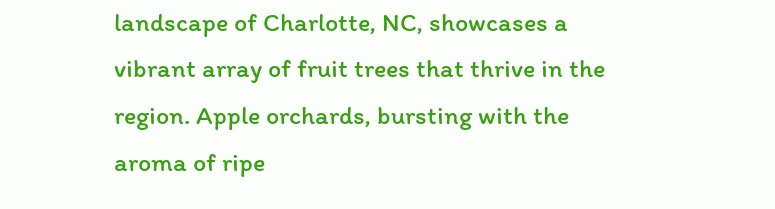landscape of Charlotte, NC, showcases a vibrant array of fruit trees that thrive in the region. Apple orchards, bursting with the aroma of ripe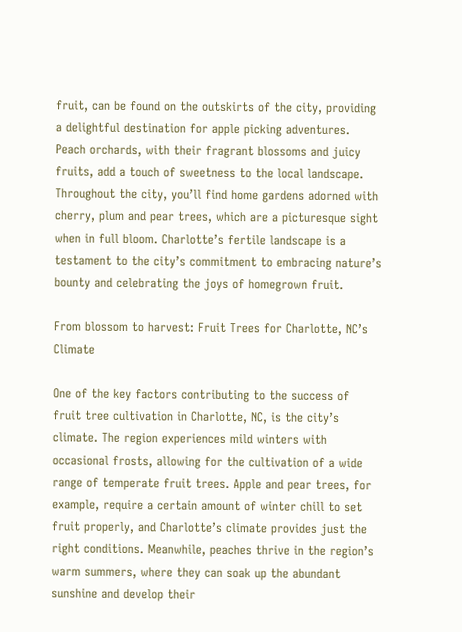fruit, can be found on the outskirts of the city, providing a delightful destination for apple picking adventures. Peach orchards, with their fragrant blossoms and juicy fruits, add a touch of sweetness to the local landscape. Throughout the city, you’ll find home gardens adorned with cherry, plum and pear trees, which are a picturesque sight when in full bloom. Charlotte’s fertile landscape is a testament to the city’s commitment to embracing nature’s bounty and celebrating the joys of homegrown fruit.

From blossom to harvest: Fruit Trees for Charlotte, NC’s Climate

One of the key factors contributing to the success of fruit tree cultivation in Charlotte, NC, is the city’s climate. The region experiences mild winters with occasional frosts, allowing for the cultivation of a wide range of temperate fruit trees. Apple and pear trees, for example, require a certain amount of winter chill to set fruit properly, and Charlotte’s climate provides just the right conditions. Meanwhile, peaches thrive in the region’s warm summers, where they can soak up the abundant sunshine and develop their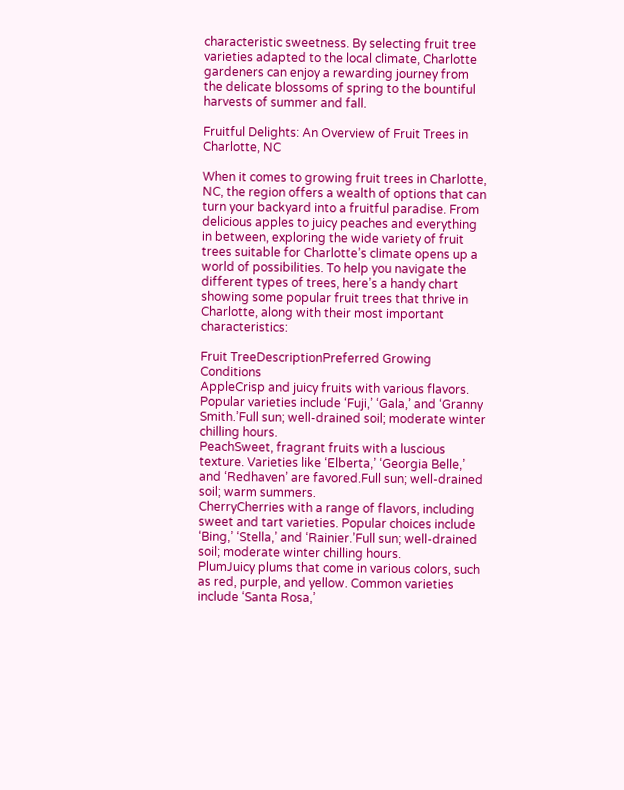characteristic sweetness. By selecting fruit tree varieties adapted to the local climate, Charlotte gardeners can enjoy a rewarding journey from the delicate blossoms of spring to the bountiful harvests of summer and fall.

Fruitful Delights: An Overview of Fruit Trees in Charlotte, NC

When it comes to growing fruit trees in Charlotte, NC, the region offers a wealth of options that can turn your backyard into a fruitful paradise. From delicious apples to juicy peaches and everything in between, exploring the wide variety of fruit trees suitable for Charlotte’s climate opens up a world of possibilities. To help you navigate the different types of trees, here’s a handy chart showing some popular fruit trees that thrive in Charlotte, along with their most important characteristics:

Fruit TreeDescriptionPreferred Growing Conditions
AppleCrisp and juicy fruits with various flavors. Popular varieties include ‘Fuji,’ ‘Gala,’ and ‘Granny Smith.’Full sun; well-drained soil; moderate winter chilling hours.
PeachSweet, fragrant fruits with a luscious texture. Varieties like ‘Elberta,’ ‘Georgia Belle,’ and ‘Redhaven’ are favored.Full sun; well-drained soil; warm summers.
CherryCherries with a range of flavors, including sweet and tart varieties. Popular choices include ‘Bing,’ ‘Stella,’ and ‘Rainier.’Full sun; well-drained soil; moderate winter chilling hours.
PlumJuicy plums that come in various colors, such as red, purple, and yellow. Common varieties include ‘Santa Rosa,’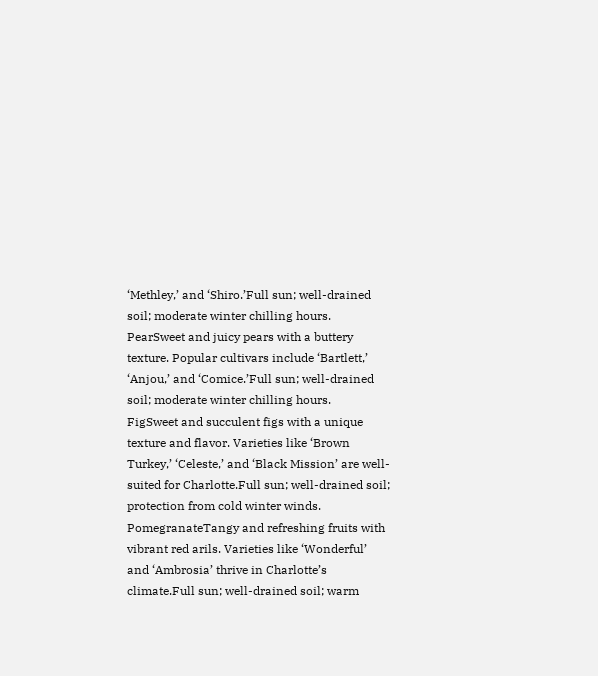‘Methley,’ and ‘Shiro.’Full sun; well-drained soil; moderate winter chilling hours.
PearSweet and juicy pears with a buttery texture. Popular cultivars include ‘Bartlett,’ ‘Anjou,’ and ‘Comice.’Full sun; well-drained soil; moderate winter chilling hours.
FigSweet and succulent figs with a unique texture and flavor. Varieties like ‘Brown Turkey,’ ‘Celeste,’ and ‘Black Mission’ are well-suited for Charlotte.Full sun; well-drained soil; protection from cold winter winds.
PomegranateTangy and refreshing fruits with vibrant red arils. Varieties like ‘Wonderful’ and ‘Ambrosia’ thrive in Charlotte’s climate.Full sun; well-drained soil; warm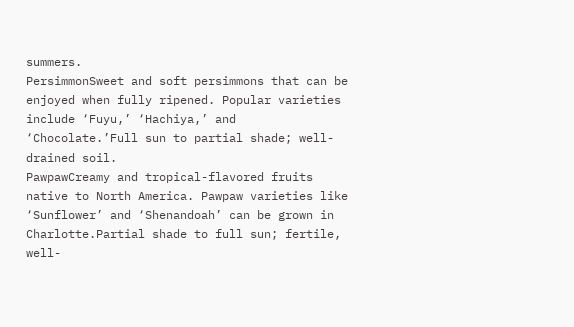summers.
PersimmonSweet and soft persimmons that can be enjoyed when fully ripened. Popular varieties include ‘Fuyu,’ ‘Hachiya,’ and ‘Chocolate.’Full sun to partial shade; well-drained soil.
PawpawCreamy and tropical-flavored fruits native to North America. Pawpaw varieties like ‘Sunflower’ and ‘Shenandoah’ can be grown in Charlotte.Partial shade to full sun; fertile, well-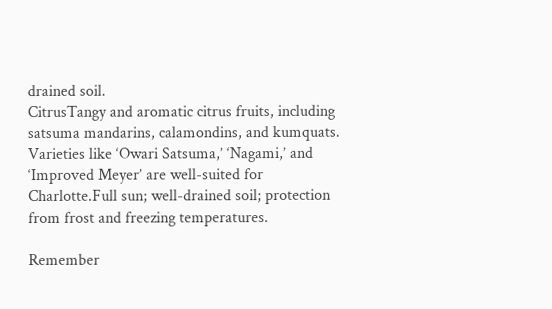drained soil.
CitrusTangy and aromatic citrus fruits, including satsuma mandarins, calamondins, and kumquats. Varieties like ‘Owari Satsuma,’ ‘Nagami,’ and ‘Improved Meyer’ are well-suited for Charlotte.Full sun; well-drained soil; protection from frost and freezing temperatures.

Remember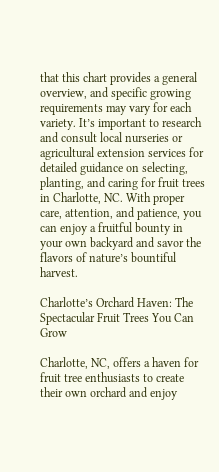that this chart provides a general overview, and specific growing requirements may vary for each variety. It’s important to research and consult local nurseries or agricultural extension services for detailed guidance on selecting, planting, and caring for fruit trees in Charlotte, NC. With proper care, attention, and patience, you can enjoy a fruitful bounty in your own backyard and savor the flavors of nature’s bountiful harvest.

Charlotte’s Orchard Haven: The Spectacular Fruit Trees You Can Grow

Charlotte, NC, offers a haven for fruit tree enthusiasts to create their own orchard and enjoy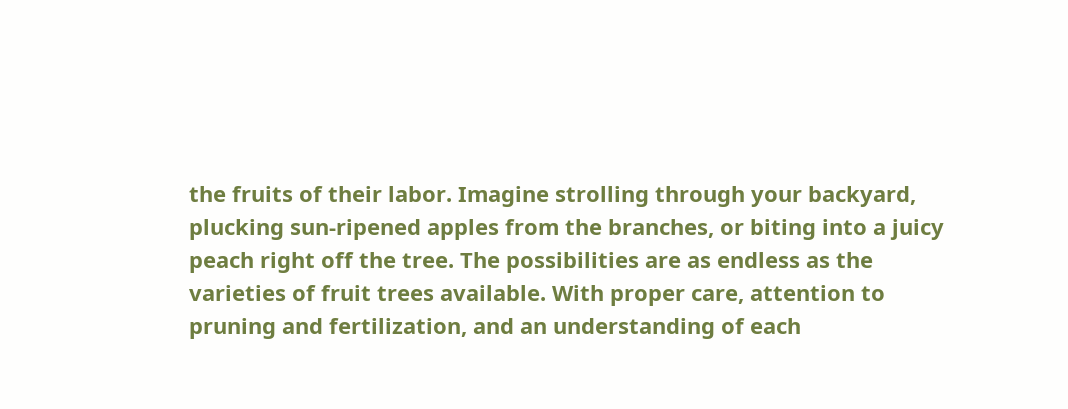the fruits of their labor. Imagine strolling through your backyard, plucking sun-ripened apples from the branches, or biting into a juicy peach right off the tree. The possibilities are as endless as the varieties of fruit trees available. With proper care, attention to pruning and fertilization, and an understanding of each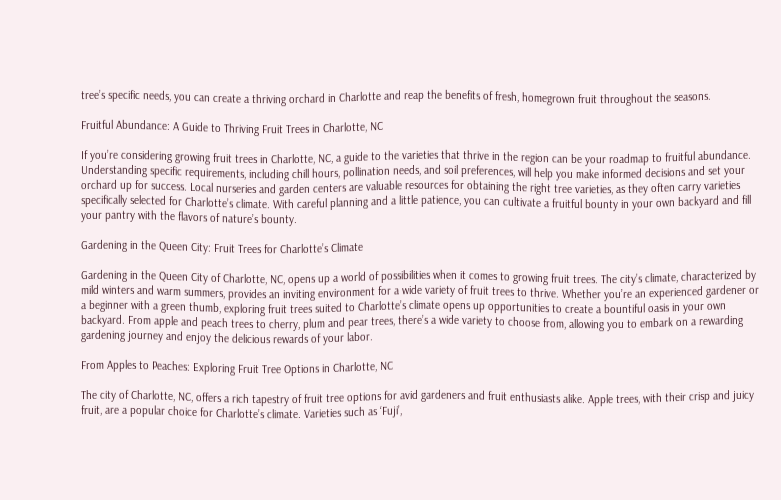tree’s specific needs, you can create a thriving orchard in Charlotte and reap the benefits of fresh, homegrown fruit throughout the seasons.

Fruitful Abundance: A Guide to Thriving Fruit Trees in Charlotte, NC

If you’re considering growing fruit trees in Charlotte, NC, a guide to the varieties that thrive in the region can be your roadmap to fruitful abundance. Understanding specific requirements, including chill hours, pollination needs, and soil preferences, will help you make informed decisions and set your orchard up for success. Local nurseries and garden centers are valuable resources for obtaining the right tree varieties, as they often carry varieties specifically selected for Charlotte’s climate. With careful planning and a little patience, you can cultivate a fruitful bounty in your own backyard and fill your pantry with the flavors of nature’s bounty.

Gardening in the Queen City: Fruit Trees for Charlotte’s Climate

Gardening in the Queen City of Charlotte, NC, opens up a world of possibilities when it comes to growing fruit trees. The city’s climate, characterized by mild winters and warm summers, provides an inviting environment for a wide variety of fruit trees to thrive. Whether you’re an experienced gardener or a beginner with a green thumb, exploring fruit trees suited to Charlotte’s climate opens up opportunities to create a bountiful oasis in your own backyard. From apple and peach trees to cherry, plum and pear trees, there’s a wide variety to choose from, allowing you to embark on a rewarding gardening journey and enjoy the delicious rewards of your labor.

From Apples to Peaches: Exploring Fruit Tree Options in Charlotte, NC

The city of Charlotte, NC, offers a rich tapestry of fruit tree options for avid gardeners and fruit enthusiasts alike. Apple trees, with their crisp and juicy fruit, are a popular choice for Charlotte’s climate. Varieties such as ‘Fuji’,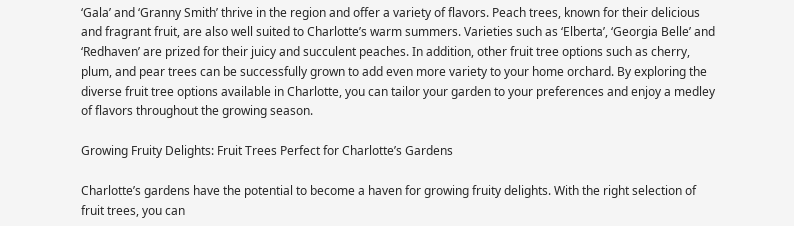‘Gala’ and ‘Granny Smith’ thrive in the region and offer a variety of flavors. Peach trees, known for their delicious and fragrant fruit, are also well suited to Charlotte’s warm summers. Varieties such as ‘Elberta’, ‘Georgia Belle’ and ‘Redhaven’ are prized for their juicy and succulent peaches. In addition, other fruit tree options such as cherry, plum, and pear trees can be successfully grown to add even more variety to your home orchard. By exploring the diverse fruit tree options available in Charlotte, you can tailor your garden to your preferences and enjoy a medley of flavors throughout the growing season.

Growing Fruity Delights: Fruit Trees Perfect for Charlotte’s Gardens

Charlotte’s gardens have the potential to become a haven for growing fruity delights. With the right selection of fruit trees, you can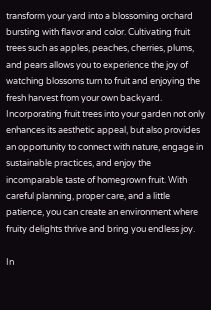transform your yard into a blossoming orchard bursting with flavor and color. Cultivating fruit trees such as apples, peaches, cherries, plums, and pears allows you to experience the joy of watching blossoms turn to fruit and enjoying the fresh harvest from your own backyard. Incorporating fruit trees into your garden not only enhances its aesthetic appeal, but also provides an opportunity to connect with nature, engage in sustainable practices, and enjoy the incomparable taste of homegrown fruit. With careful planning, proper care, and a little patience, you can create an environment where fruity delights thrive and bring you endless joy.

In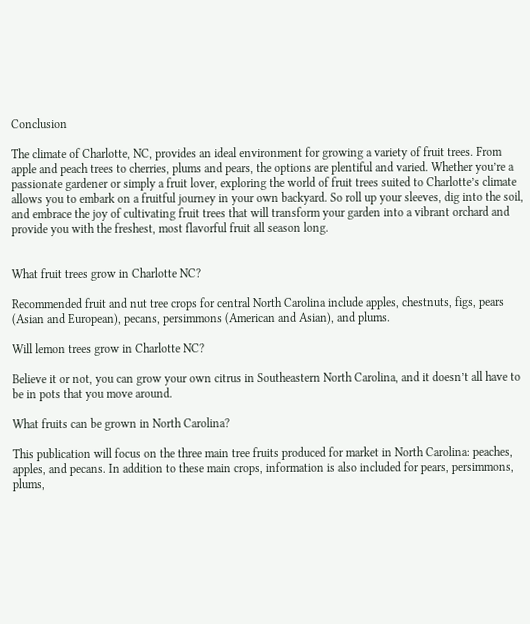Conclusion

The climate of Charlotte, NC, provides an ideal environment for growing a variety of fruit trees. From apple and peach trees to cherries, plums and pears, the options are plentiful and varied. Whether you’re a passionate gardener or simply a fruit lover, exploring the world of fruit trees suited to Charlotte’s climate allows you to embark on a fruitful journey in your own backyard. So roll up your sleeves, dig into the soil, and embrace the joy of cultivating fruit trees that will transform your garden into a vibrant orchard and provide you with the freshest, most flavorful fruit all season long.


What fruit trees grow in Charlotte NC?

Recommended fruit and nut tree crops for central North Carolina include apples, chestnuts, figs, pears (Asian and European), pecans, persimmons (American and Asian), and plums.

Will lemon trees grow in Charlotte NC?

Believe it or not, you can grow your own citrus in Southeastern North Carolina, and it doesn’t all have to be in pots that you move around.

What fruits can be grown in North Carolina?

This publication will focus on the three main tree fruits produced for market in North Carolina: peaches, apples, and pecans. In addition to these main crops, information is also included for pears, persimmons, plums,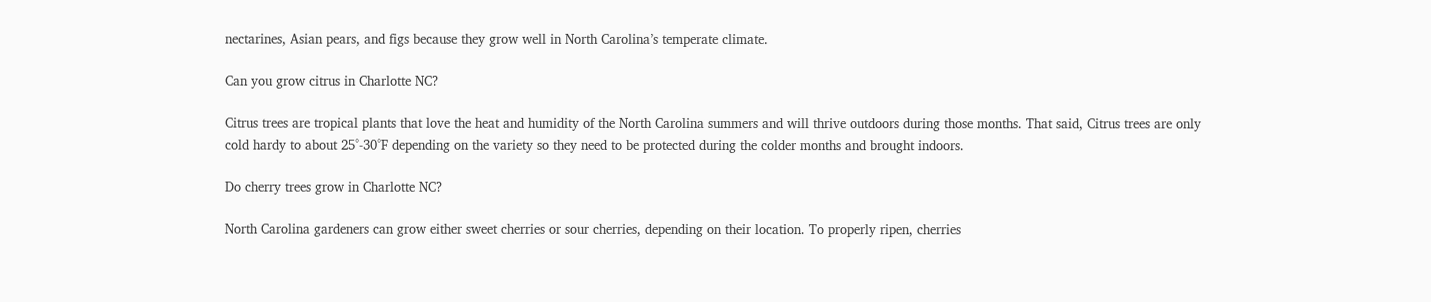nectarines, Asian pears, and figs because they grow well in North Carolina’s temperate climate.

Can you grow citrus in Charlotte NC?

Citrus trees are tropical plants that love the heat and humidity of the North Carolina summers and will thrive outdoors during those months. That said, Citrus trees are only cold hardy to about 25°-30°F depending on the variety so they need to be protected during the colder months and brought indoors.

Do cherry trees grow in Charlotte NC?

North Carolina gardeners can grow either sweet cherries or sour cherries, depending on their location. To properly ripen, cherries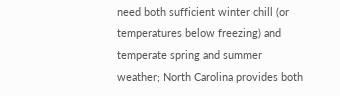need both sufficient winter chill (or temperatures below freezing) and temperate spring and summer weather; North Carolina provides both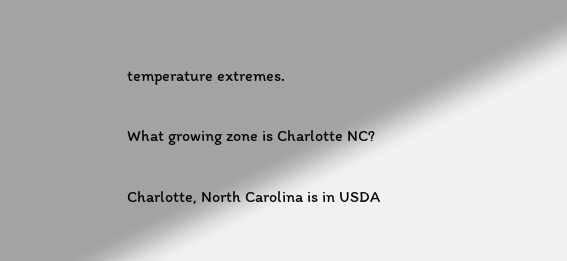temperature extremes.

What growing zone is Charlotte NC?

Charlotte, North Carolina is in USDA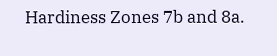Hardiness Zones 7b and 8a.